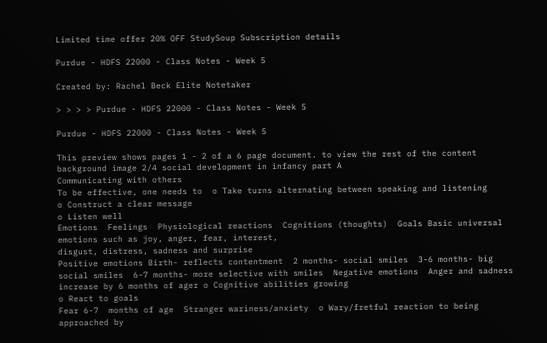Limited time offer 20% OFF StudySoup Subscription details

Purdue - HDFS 22000 - Class Notes - Week 5

Created by: Rachel Beck Elite Notetaker

> > > > Purdue - HDFS 22000 - Class Notes - Week 5

Purdue - HDFS 22000 - Class Notes - Week 5

This preview shows pages 1 - 2 of a 6 page document. to view the rest of the content
background image 2/4 social development in infancy part A
Communicating with others
To be effective, one needs to  o Take turns alternating between speaking and listening
o Construct a clear message
o Listen well
Emotions  Feelings  Physiological reactions  Cognitions (thoughts)  Goals Basic universal emotions such as joy, anger, fear, interest,
disgust, distress, sadness and surprise
Positive emotions Birth- reflects contentment  2 months- social smiles  3-6 months- big social smiles  6-7 months- more selective with smiles  Negative emotions  Anger and sadness increase by 6 months of ager o Cognitive abilities growing
o React to goals
Fear 6-7  months of age  Stranger wariness/anxiety  o Wary/fretful reaction to being approached by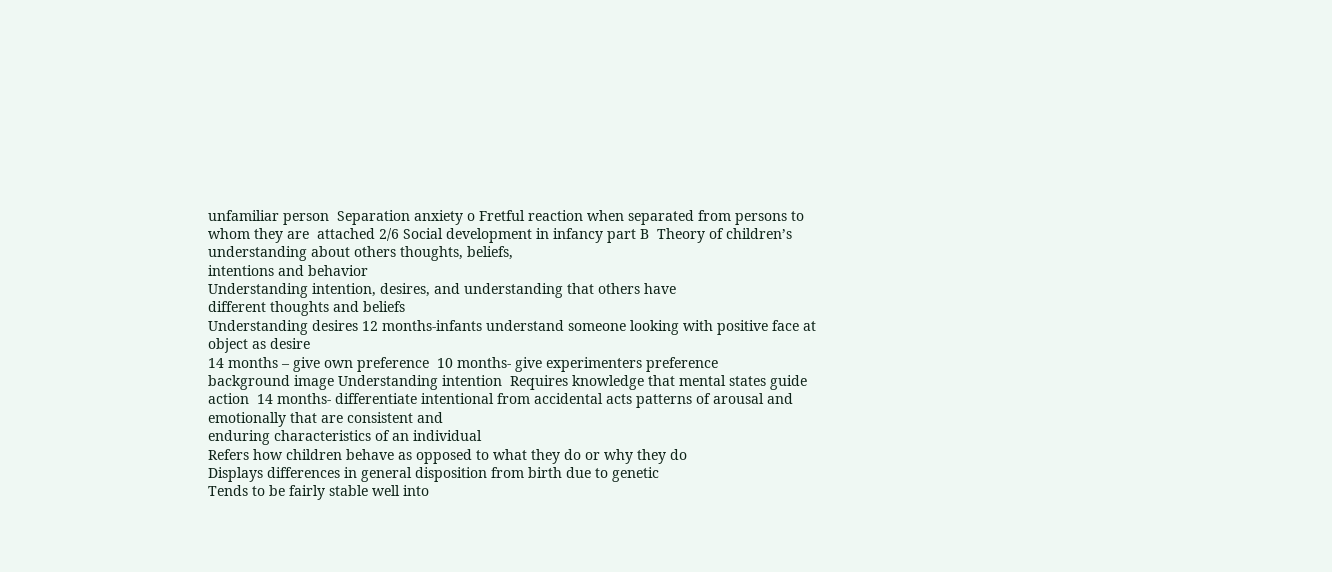unfamiliar person  Separation anxiety o Fretful reaction when separated from persons to whom they are  attached 2/6 Social development in infancy part B  Theory of children’s understanding about others thoughts, beliefs,
intentions and behavior
Understanding intention, desires, and understanding that others have
different thoughts and beliefs
Understanding desires 12 months-infants understand someone looking with positive face at
object as desire
14 months – give own preference  10 months- give experimenters preference
background image Understanding intention  Requires knowledge that mental states guide action  14 months- differentiate intentional from accidental acts patterns of arousal and emotionally that are consistent and
enduring characteristics of an individual
Refers how children behave as opposed to what they do or why they do
Displays differences in general disposition from birth due to genetic
Tends to be fairly stable well into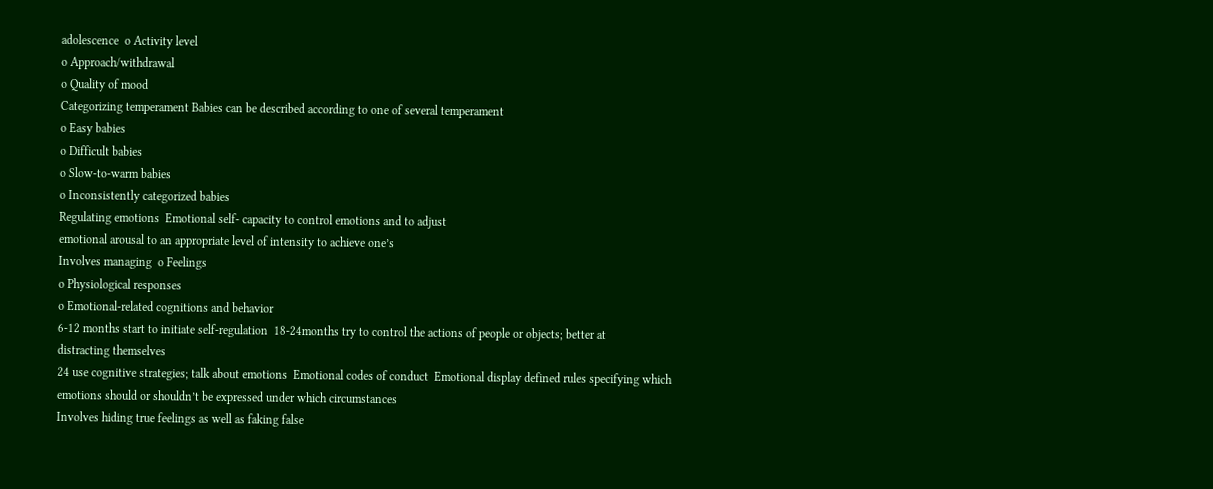adolescence  o Activity level
o Approach/withdrawal
o Quality of mood
Categorizing temperament Babies can be described according to one of several temperament
o Easy babies
o Difficult babies
o Slow-to-warm babies
o Inconsistently categorized babies
Regulating emotions  Emotional self- capacity to control emotions and to adjust
emotional arousal to an appropriate level of intensity to achieve one’s
Involves managing  o Feelings
o Physiological responses
o Emotional-related cognitions and behavior
6-12 months start to initiate self-regulation  18-24months try to control the actions of people or objects; better at
distracting themselves
24 use cognitive strategies; talk about emotions  Emotional codes of conduct  Emotional display defined rules specifying which
emotions should or shouldn’t be expressed under which circumstances
Involves hiding true feelings as well as faking false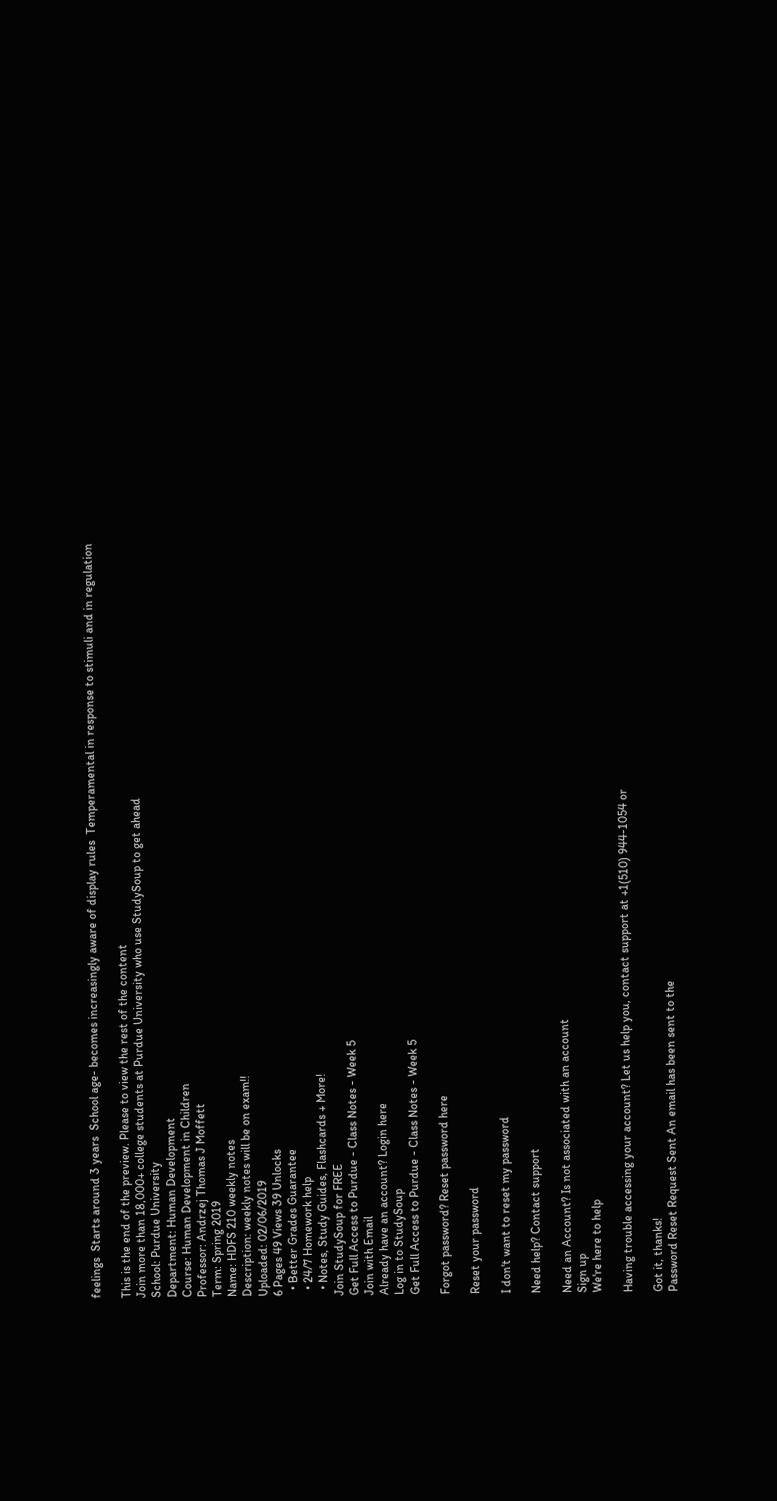feelings  Starts around 3 years  School age- becomes increasingly aware of display rules  Temperamental in response to stimuli and in regulation

This is the end of the preview. Please to view the rest of the content
Join more than 18,000+ college students at Purdue University who use StudySoup to get ahead
School: Purdue University
Department: Human Development
Course: Human Development in Children
Professor: Andrzej Thomas J Moffett
Term: Spring 2019
Name: HDFS 210 weekly notes
Description: weekly notes will be on exam!!
Uploaded: 02/06/2019
6 Pages 49 Views 39 Unlocks
  • Better Grades Guarantee
  • 24/7 Homework help
  • Notes, Study Guides, Flashcards + More!
Join StudySoup for FREE
Get Full Access to Purdue - Class Notes - Week 5
Join with Email
Already have an account? Login here
Log in to StudySoup
Get Full Access to Purdue - Class Notes - Week 5

Forgot password? Reset password here

Reset your password

I don't want to reset my password

Need help? Contact support

Need an Account? Is not associated with an account
Sign up
We're here to help

Having trouble accessing your account? Let us help you, contact support at +1(510) 944-1054 or

Got it, thanks!
Password Reset Request Sent An email has been sent to the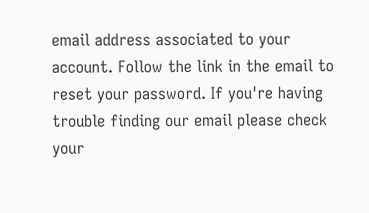email address associated to your account. Follow the link in the email to reset your password. If you're having trouble finding our email please check your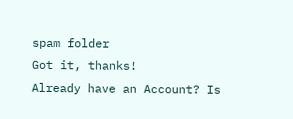spam folder
Got it, thanks!
Already have an Account? Is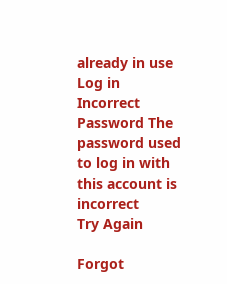already in use
Log in
Incorrect Password The password used to log in with this account is incorrect
Try Again

Forgot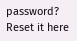password? Reset it here